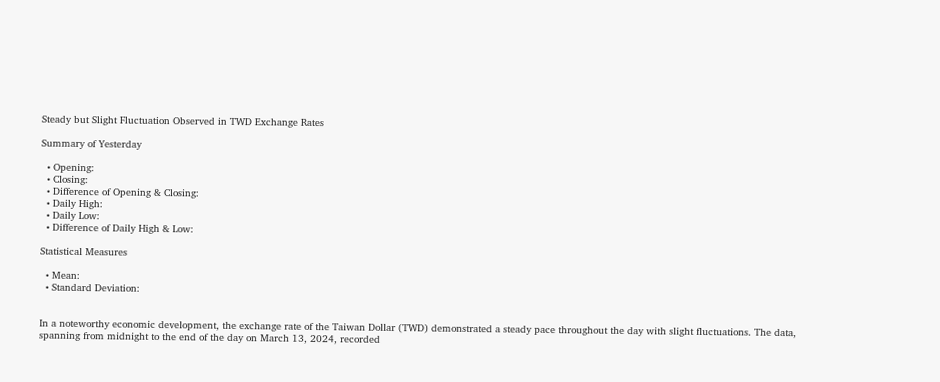Steady but Slight Fluctuation Observed in TWD Exchange Rates

Summary of Yesterday

  • Opening:
  • Closing:
  • Difference of Opening & Closing:
  • Daily High:
  • Daily Low:
  • Difference of Daily High & Low:

Statistical Measures

  • Mean:
  • Standard Deviation:


In a noteworthy economic development, the exchange rate of the Taiwan Dollar (TWD) demonstrated a steady pace throughout the day with slight fluctuations. The data, spanning from midnight to the end of the day on March 13, 2024, recorded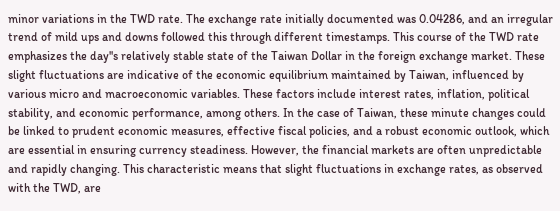minor variations in the TWD rate. The exchange rate initially documented was 0.04286, and an irregular trend of mild ups and downs followed this through different timestamps. This course of the TWD rate emphasizes the day''s relatively stable state of the Taiwan Dollar in the foreign exchange market. These slight fluctuations are indicative of the economic equilibrium maintained by Taiwan, influenced by various micro and macroeconomic variables. These factors include interest rates, inflation, political stability, and economic performance, among others. In the case of Taiwan, these minute changes could be linked to prudent economic measures, effective fiscal policies, and a robust economic outlook, which are essential in ensuring currency steadiness. However, the financial markets are often unpredictable and rapidly changing. This characteristic means that slight fluctuations in exchange rates, as observed with the TWD, are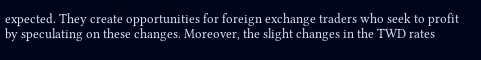expected. They create opportunities for foreign exchange traders who seek to profit by speculating on these changes. Moreover, the slight changes in the TWD rates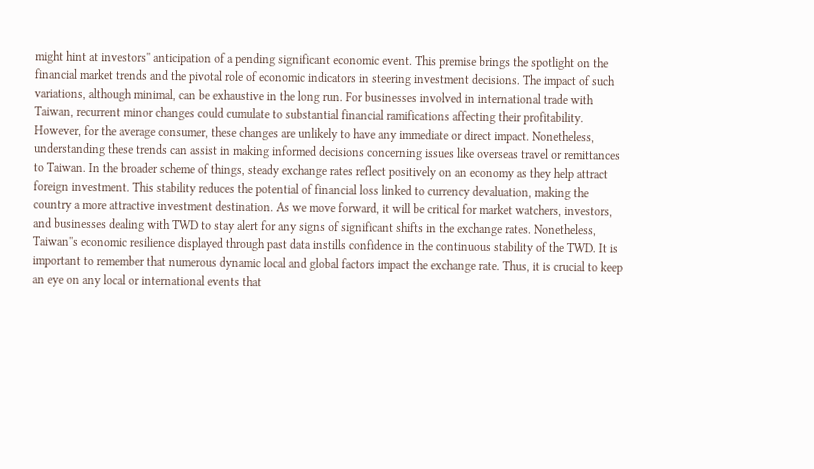might hint at investors'' anticipation of a pending significant economic event. This premise brings the spotlight on the financial market trends and the pivotal role of economic indicators in steering investment decisions. The impact of such variations, although minimal, can be exhaustive in the long run. For businesses involved in international trade with Taiwan, recurrent minor changes could cumulate to substantial financial ramifications affecting their profitability. However, for the average consumer, these changes are unlikely to have any immediate or direct impact. Nonetheless, understanding these trends can assist in making informed decisions concerning issues like overseas travel or remittances to Taiwan. In the broader scheme of things, steady exchange rates reflect positively on an economy as they help attract foreign investment. This stability reduces the potential of financial loss linked to currency devaluation, making the country a more attractive investment destination. As we move forward, it will be critical for market watchers, investors, and businesses dealing with TWD to stay alert for any signs of significant shifts in the exchange rates. Nonetheless, Taiwan''s economic resilience displayed through past data instills confidence in the continuous stability of the TWD. It is important to remember that numerous dynamic local and global factors impact the exchange rate. Thus, it is crucial to keep an eye on any local or international events that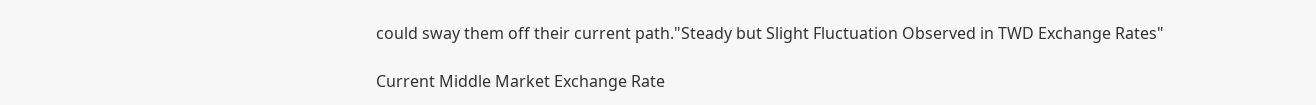could sway them off their current path."Steady but Slight Fluctuation Observed in TWD Exchange Rates"

Current Middle Market Exchange Rate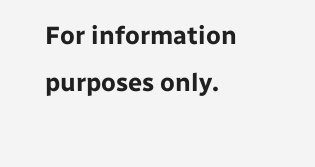For information purposes only.